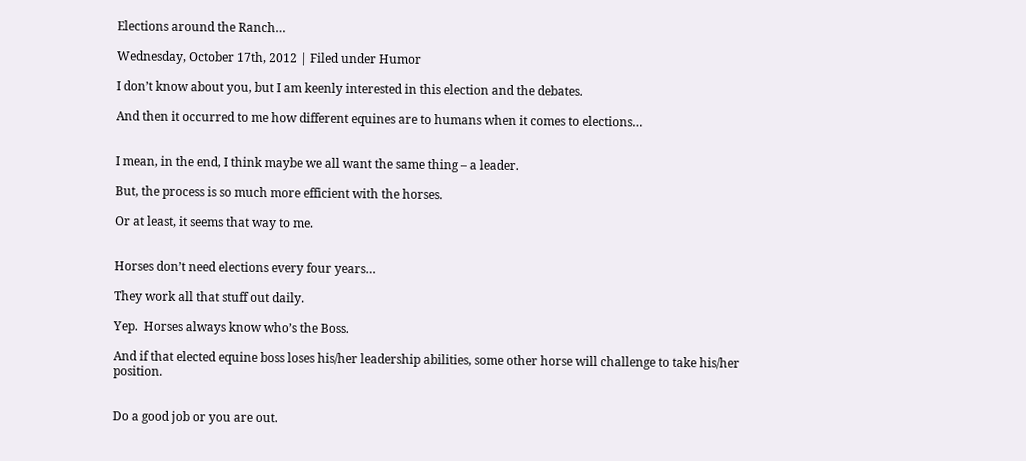Elections around the Ranch…

Wednesday, October 17th, 2012 | Filed under Humor

I don’t know about you, but I am keenly interested in this election and the debates.

And then it occurred to me how different equines are to humans when it comes to elections…


I mean, in the end, I think maybe we all want the same thing – a leader.

But, the process is so much more efficient with the horses.

Or at least, it seems that way to me.


Horses don’t need elections every four years…

They work all that stuff out daily.

Yep.  Horses always know who’s the Boss.

And if that elected equine boss loses his/her leadership abilities, some other horse will challenge to take his/her position.


Do a good job or you are out.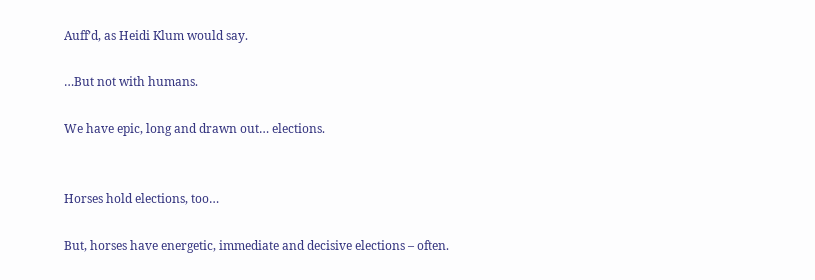Auff’d, as Heidi Klum would say.

…But not with humans.

We have epic, long and drawn out… elections.


Horses hold elections, too…

But, horses have energetic, immediate and decisive elections – often.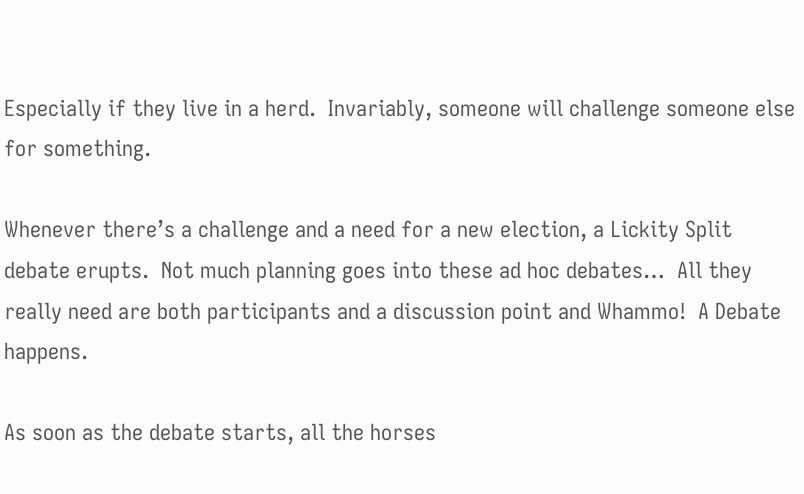Especially if they live in a herd.  Invariably, someone will challenge someone else for something.

Whenever there’s a challenge and a need for a new election, a Lickity Split debate erupts.  Not much planning goes into these ad hoc debates…  All they really need are both participants and a discussion point and Whammo!  A Debate happens.

As soon as the debate starts, all the horses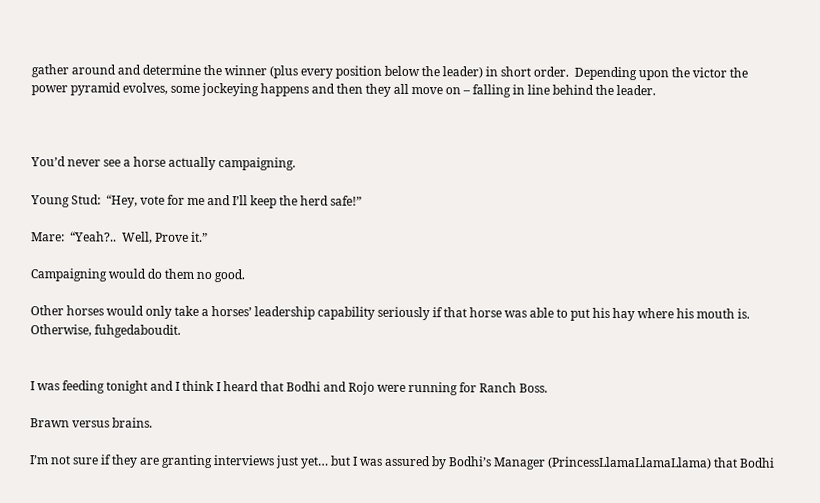gather around and determine the winner (plus every position below the leader) in short order.  Depending upon the victor the power pyramid evolves, some jockeying happens and then they all move on – falling in line behind the leader.



You’d never see a horse actually campaigning.

Young Stud:  “Hey, vote for me and I’ll keep the herd safe!”

Mare:  “Yeah?..  Well, Prove it.”

Campaigning would do them no good.

Other horses would only take a horses’ leadership capability seriously if that horse was able to put his hay where his mouth is.  Otherwise, fuhgedaboudit.


I was feeding tonight and I think I heard that Bodhi and Rojo were running for Ranch Boss.

Brawn versus brains.

I’m not sure if they are granting interviews just yet… but I was assured by Bodhi’s Manager (PrincessLlamaLlamaLlama) that Bodhi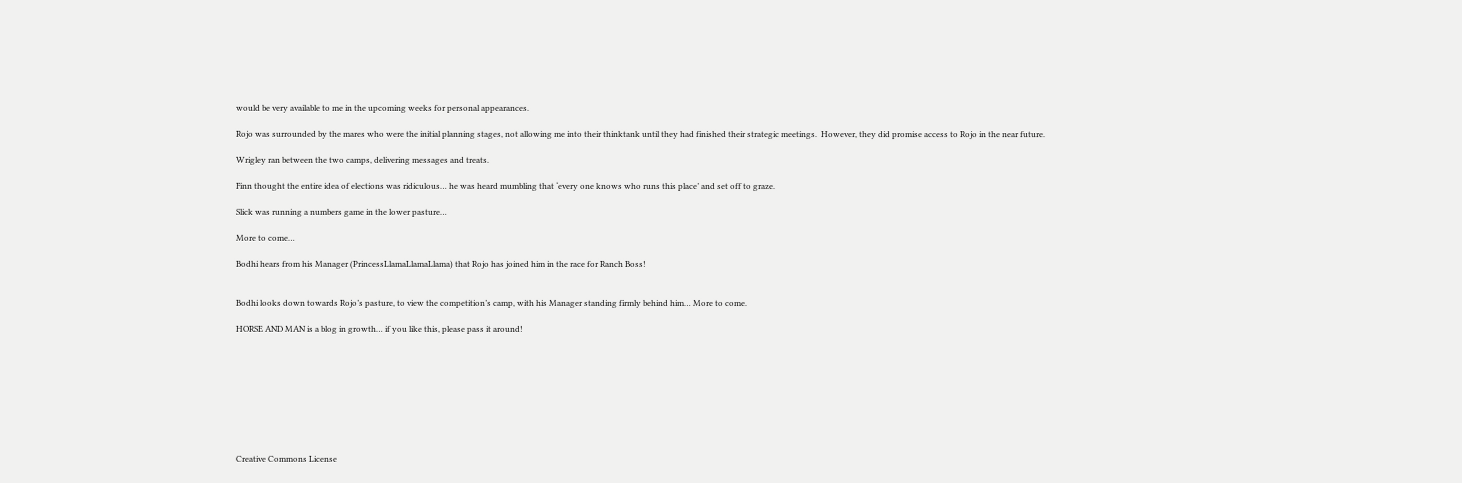would be very available to me in the upcoming weeks for personal appearances.

Rojo was surrounded by the mares who were the initial planning stages, not allowing me into their thinktank until they had finished their strategic meetings.  However, they did promise access to Rojo in the near future.

Wrigley ran between the two camps, delivering messages and treats.

Finn thought the entire idea of elections was ridiculous… he was heard mumbling that ‘every one knows who runs this place’ and set off to graze.

Slick was running a numbers game in the lower pasture…

More to come…

Bodhi hears from his Manager (PrincessLlamaLlamaLlama) that Rojo has joined him in the race for Ranch Boss!


Bodhi looks down towards Rojo’s pasture, to view the competition’s camp, with his Manager standing firmly behind him… More to come.

HORSE AND MAN is a blog in growth… if you like this, please pass it around!









Creative Commons License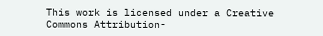This work is licensed under a Creative Commons Attribution-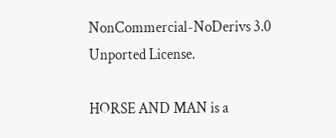NonCommercial-NoDerivs 3.0 Unported License.

HORSE AND MAN is a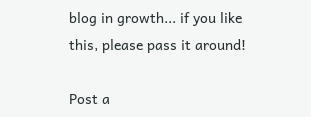blog in growth... if you like this, please pass it around!

Post a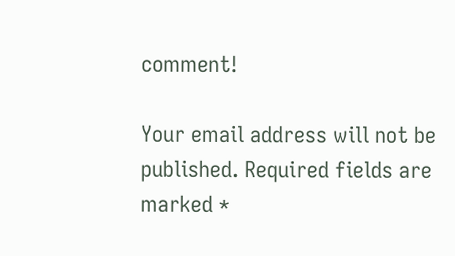comment!

Your email address will not be published. Required fields are marked *